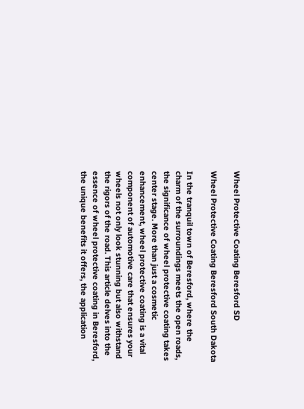Wheel Protective Coating Beresford SD

Wheel Protective Coating Beresford South Dakota

In the tranquil town of Beresford, where the charm of the surroundings meets the open roads, the significance of wheel protective coating takes center stage. More than just a cosmetic enhancement, wheel protective coating is a vital component of automotive care that ensures your wheels not only look stunning but also withstand the rigors of the road. This article delves into the essence of wheel protective coating in Beresford, the unique benefits it offers, the application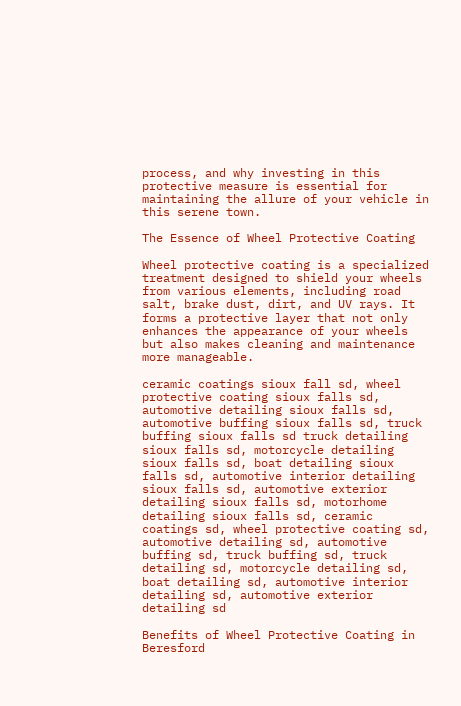process, and why investing in this protective measure is essential for maintaining the allure of your vehicle in this serene town.

The Essence of Wheel Protective Coating

Wheel protective coating is a specialized treatment designed to shield your wheels from various elements, including road salt, brake dust, dirt, and UV rays. It forms a protective layer that not only enhances the appearance of your wheels but also makes cleaning and maintenance more manageable.

ceramic coatings sioux fall sd, wheel protective coating sioux falls sd, automotive detailing sioux falls sd, automotive buffing sioux falls sd, truck buffing sioux falls sd truck detailing sioux falls sd, motorcycle detailing sioux falls sd, boat detailing sioux falls sd, automotive interior detailing sioux falls sd, automotive exterior detailing sioux falls sd, motorhome detailing sioux falls sd, ceramic coatings sd, wheel protective coating sd, automotive detailing sd, automotive buffing sd, truck buffing sd, truck detailing sd, motorcycle detailing sd, boat detailing sd, automotive interior detailing sd, automotive exterior detailing sd

Benefits of Wheel Protective Coating in Beresford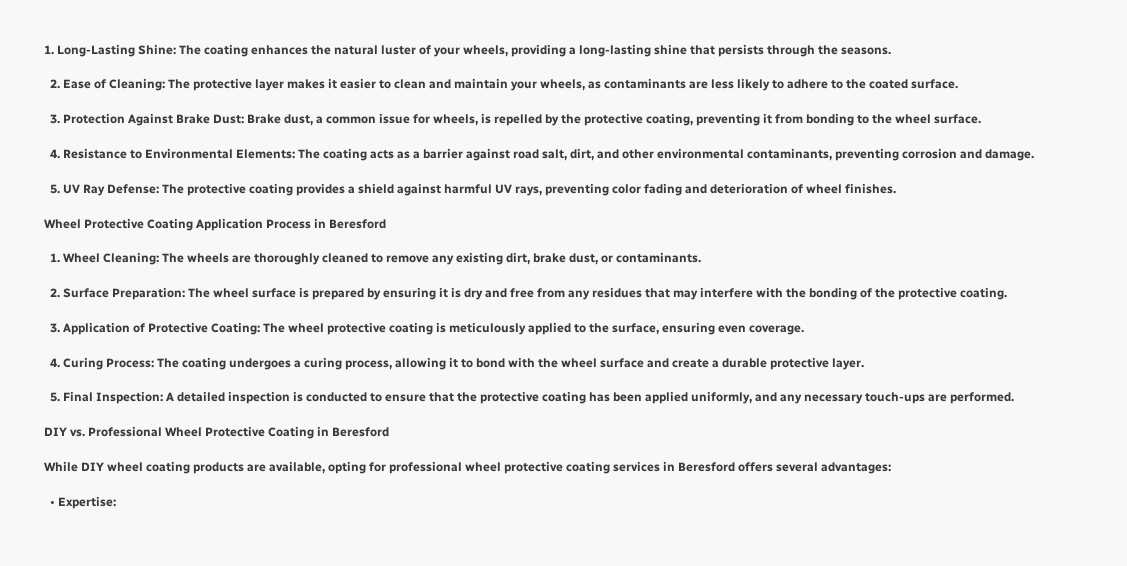1. Long-Lasting Shine: The coating enhances the natural luster of your wheels, providing a long-lasting shine that persists through the seasons.

  2. Ease of Cleaning: The protective layer makes it easier to clean and maintain your wheels, as contaminants are less likely to adhere to the coated surface.

  3. Protection Against Brake Dust: Brake dust, a common issue for wheels, is repelled by the protective coating, preventing it from bonding to the wheel surface.

  4. Resistance to Environmental Elements: The coating acts as a barrier against road salt, dirt, and other environmental contaminants, preventing corrosion and damage.

  5. UV Ray Defense: The protective coating provides a shield against harmful UV rays, preventing color fading and deterioration of wheel finishes.

Wheel Protective Coating Application Process in Beresford

  1. Wheel Cleaning: The wheels are thoroughly cleaned to remove any existing dirt, brake dust, or contaminants.

  2. Surface Preparation: The wheel surface is prepared by ensuring it is dry and free from any residues that may interfere with the bonding of the protective coating.

  3. Application of Protective Coating: The wheel protective coating is meticulously applied to the surface, ensuring even coverage.

  4. Curing Process: The coating undergoes a curing process, allowing it to bond with the wheel surface and create a durable protective layer.

  5. Final Inspection: A detailed inspection is conducted to ensure that the protective coating has been applied uniformly, and any necessary touch-ups are performed.

DIY vs. Professional Wheel Protective Coating in Beresford

While DIY wheel coating products are available, opting for professional wheel protective coating services in Beresford offers several advantages:

  • Expertise: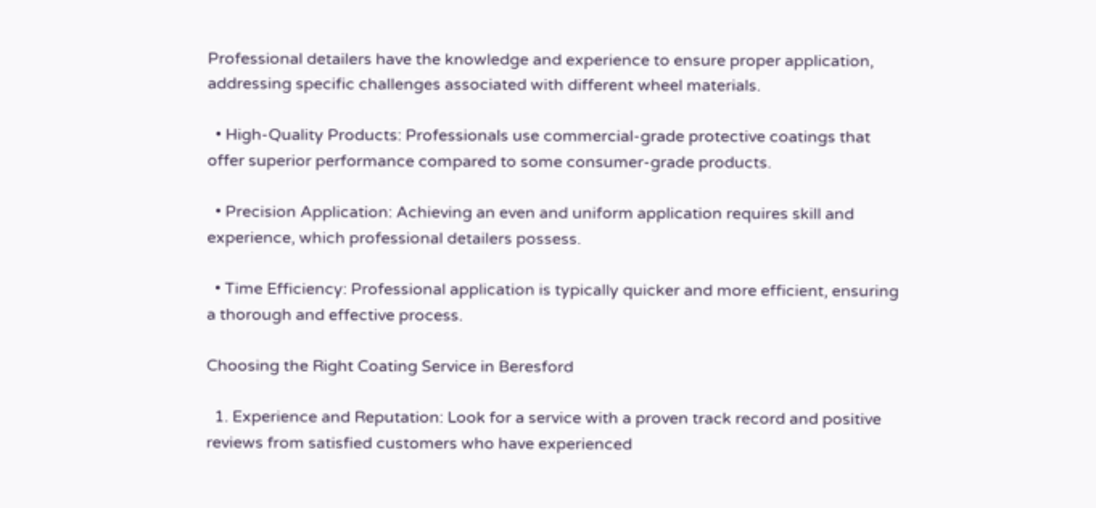Professional detailers have the knowledge and experience to ensure proper application, addressing specific challenges associated with different wheel materials.

  • High-Quality Products: Professionals use commercial-grade protective coatings that offer superior performance compared to some consumer-grade products.

  • Precision Application: Achieving an even and uniform application requires skill and experience, which professional detailers possess.

  • Time Efficiency: Professional application is typically quicker and more efficient, ensuring a thorough and effective process.

Choosing the Right Coating Service in Beresford

  1. Experience and Reputation: Look for a service with a proven track record and positive reviews from satisfied customers who have experienced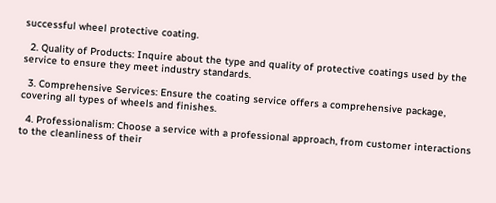successful wheel protective coating.

  2. Quality of Products: Inquire about the type and quality of protective coatings used by the service to ensure they meet industry standards.

  3. Comprehensive Services: Ensure the coating service offers a comprehensive package, covering all types of wheels and finishes.

  4. Professionalism: Choose a service with a professional approach, from customer interactions to the cleanliness of their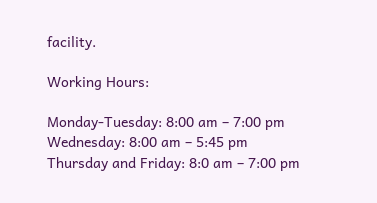facility.

Working Hours:

Monday-Tuesday: 8:00 am – 7:00 pm
Wednesday: 8:00 am – 5:45 pm
Thursday and Friday: 8:0 am – 7:00 pm